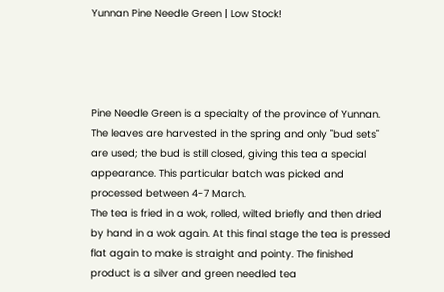Yunnan Pine Needle Green | Low Stock!




Pine Needle Green is a specialty of the province of Yunnan. The leaves are harvested in the spring and only "bud sets" are used; the bud is still closed, giving this tea a special appearance. This particular batch was picked and processed between 4-7 March.
The tea is fried in a wok, rolled, wilted briefly and then dried by hand in a wok again. At this final stage the tea is pressed flat again to make is straight and pointy. The finished product is a silver and green needled tea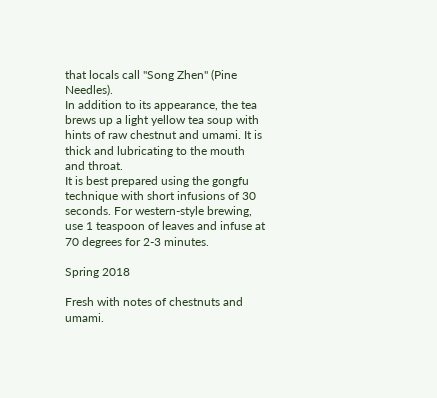that locals call "Song Zhen" (Pine Needles).
In addition to its appearance, the tea brews up a light yellow tea soup with hints of raw chestnut and umami. It is thick and lubricating to the mouth and throat.
It is best prepared using the gongfu technique with short infusions of 30 seconds. For western-style brewing, use 1 teaspoon of leaves and infuse at 70 degrees for 2-3 minutes.

Spring 2018

Fresh with notes of chestnuts and umami.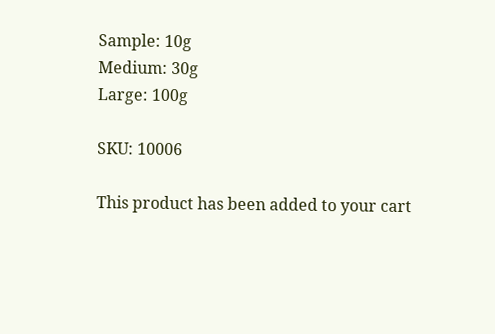Sample: 10g
Medium: 30g
Large: 100g

SKU: 10006

This product has been added to your cart